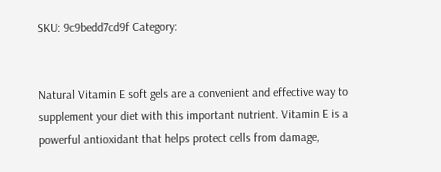SKU: 9c9bedd7cd9f Category:


Natural Vitamin E soft gels are a convenient and effective way to supplement your diet with this important nutrient. Vitamin E is a powerful antioxidant that helps protect cells from damage,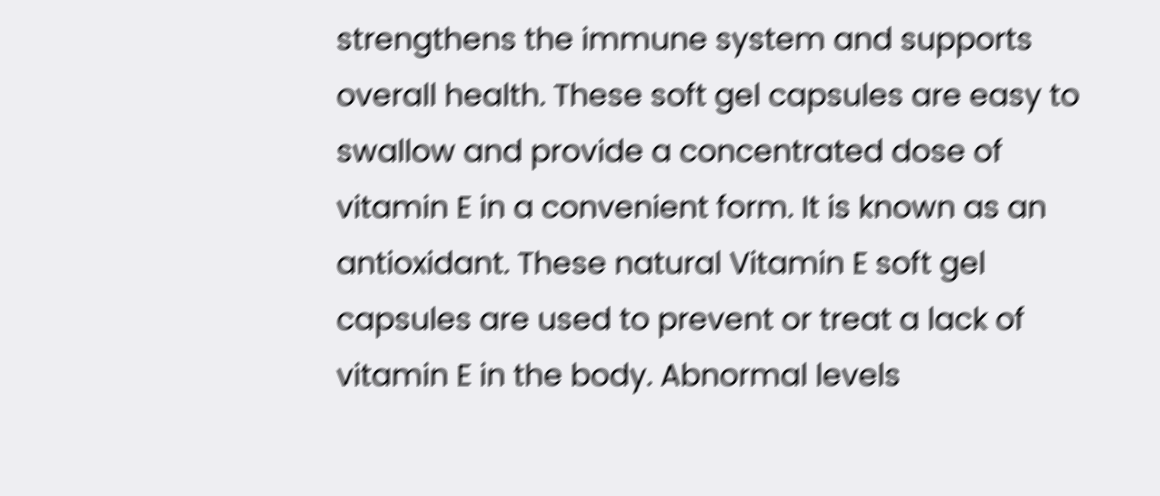strengthens the immune system and supports overall health. These soft gel capsules are easy to swallow and provide a concentrated dose of vitamin E in a convenient form. It is known as an antioxidant. These natural Vitamin E soft gel capsules are used to prevent or treat a lack of vitamin E in the body. Abnormal levels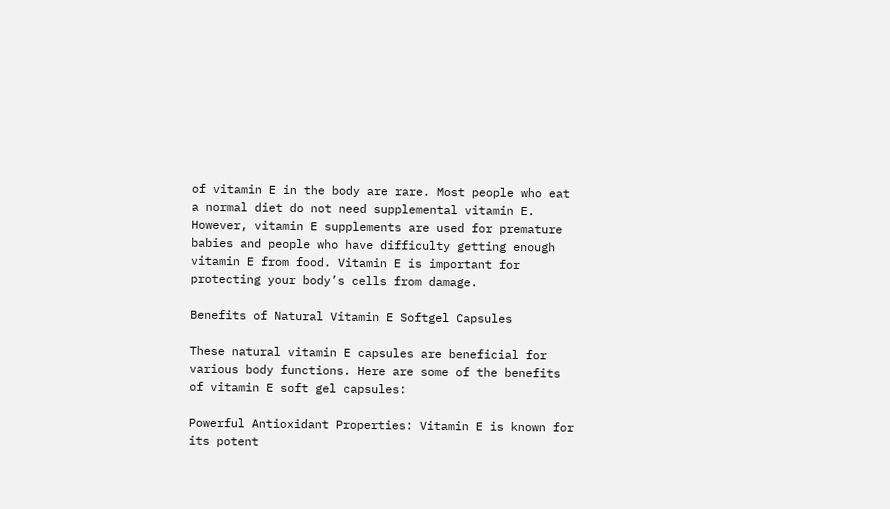of vitamin E in the body are rare. Most people who eat a normal diet do not need supplemental vitamin E. However, vitamin E supplements are used for premature babies and people who have difficulty getting enough vitamin E from food. Vitamin E is important for protecting your body’s cells from damage.

Benefits of Natural Vitamin E Softgel Capsules

These natural vitamin E capsules are beneficial for various body functions. Here are some of the benefits of vitamin E soft gel capsules:

Powerful Antioxidant Properties: Vitamin E is known for its potent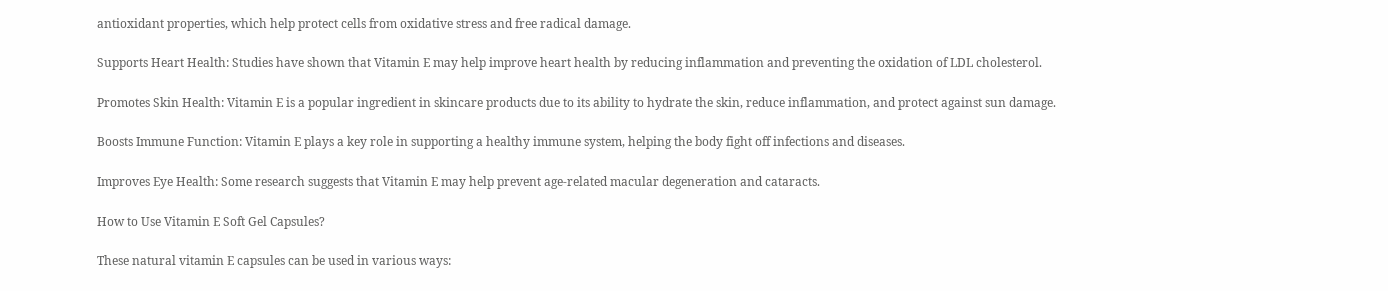antioxidant properties, which help protect cells from oxidative stress and free radical damage.

Supports Heart Health: Studies have shown that Vitamin E may help improve heart health by reducing inflammation and preventing the oxidation of LDL cholesterol.

Promotes Skin Health: Vitamin E is a popular ingredient in skincare products due to its ability to hydrate the skin, reduce inflammation, and protect against sun damage.

Boosts Immune Function: Vitamin E plays a key role in supporting a healthy immune system, helping the body fight off infections and diseases.

Improves Eye Health: Some research suggests that Vitamin E may help prevent age-related macular degeneration and cataracts.

How to Use Vitamin E Soft Gel Capsules?

These natural vitamin E capsules can be used in various ways: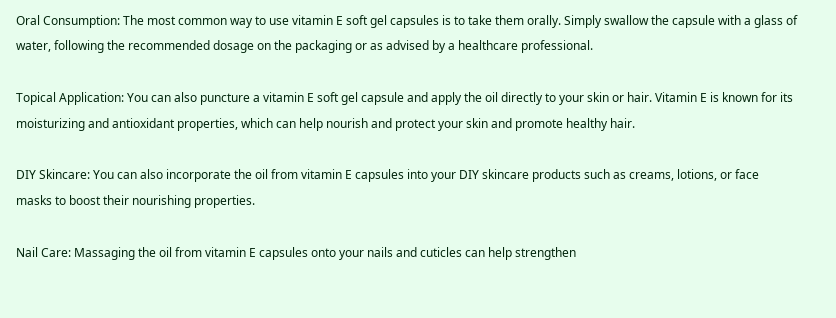Oral Consumption: The most common way to use vitamin E soft gel capsules is to take them orally. Simply swallow the capsule with a glass of water, following the recommended dosage on the packaging or as advised by a healthcare professional.

Topical Application: You can also puncture a vitamin E soft gel capsule and apply the oil directly to your skin or hair. Vitamin E is known for its moisturizing and antioxidant properties, which can help nourish and protect your skin and promote healthy hair.

DIY Skincare: You can also incorporate the oil from vitamin E capsules into your DIY skincare products such as creams, lotions, or face masks to boost their nourishing properties.

Nail Care: Massaging the oil from vitamin E capsules onto your nails and cuticles can help strengthen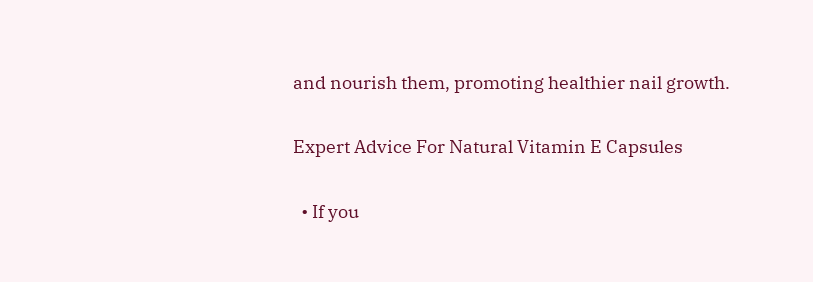and nourish them, promoting healthier nail growth.

Expert Advice For Natural Vitamin E Capsules

  • If you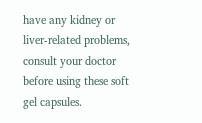have any kidney or liver-related problems, consult your doctor before using these soft gel capsules.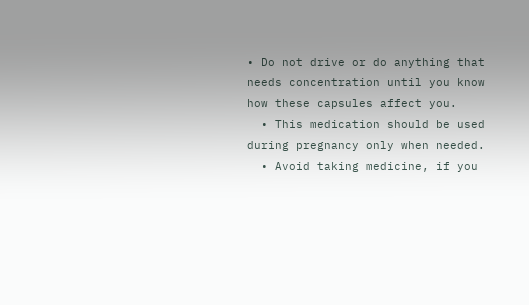• Do not drive or do anything that needs concentration until you know how these capsules affect you.
  • This medication should be used during pregnancy only when needed.
  • Avoid taking medicine, if you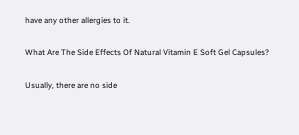have any other allergies to it.

What Are The Side Effects Of Natural Vitamin E Soft Gel Capsules?

Usually, there are no side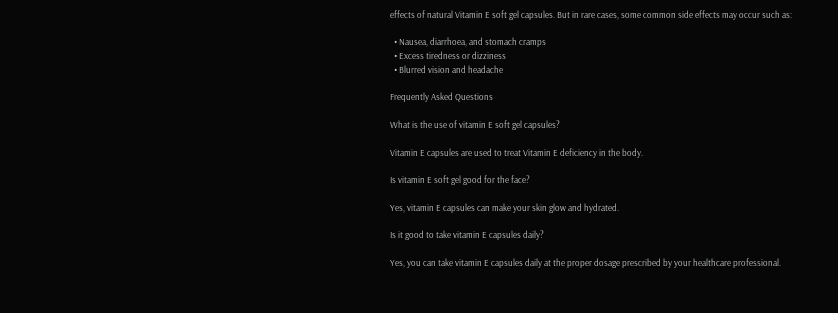effects of natural Vitamin E soft gel capsules. But in rare cases, some common side effects may occur such as:

  • Nausea, diarrhoea, and stomach cramps
  • Excess tiredness or dizziness
  • Blurred vision and headache

Frequently Asked Questions

What is the use of vitamin E soft gel capsules?

Vitamin E capsules are used to treat Vitamin E deficiency in the body.

Is vitamin E soft gel good for the face?

Yes, vitamin E capsules can make your skin glow and hydrated.

Is it good to take vitamin E capsules daily?

Yes, you can take vitamin E capsules daily at the proper dosage prescribed by your healthcare professional.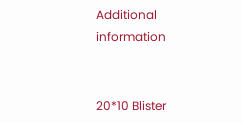Additional information


20*10 Blister